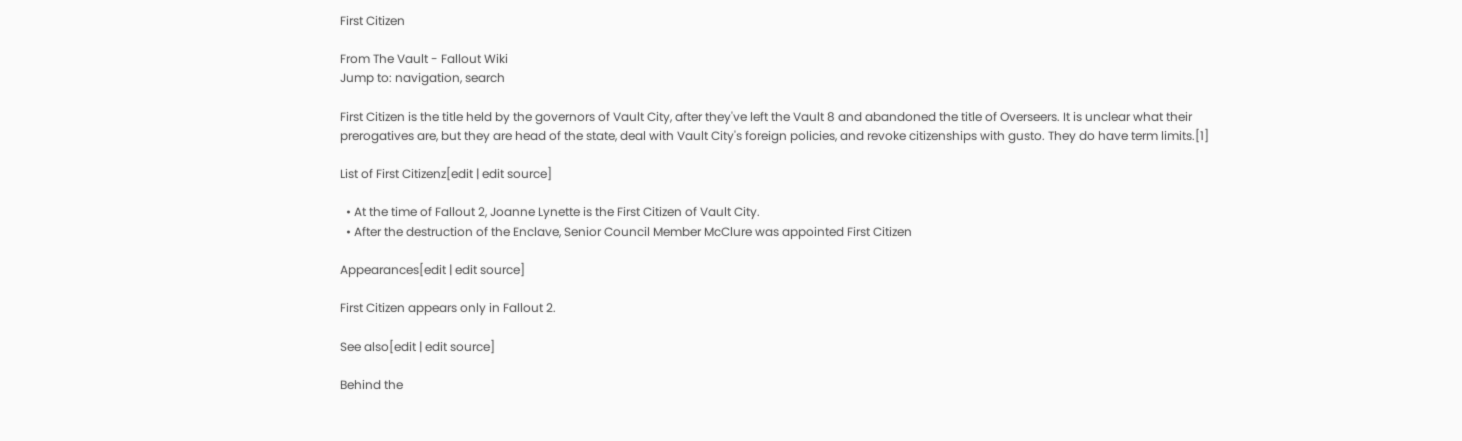First Citizen

From The Vault - Fallout Wiki
Jump to: navigation, search

First Citizen is the title held by the governors of Vault City, after they've left the Vault 8 and abandoned the title of Overseers. It is unclear what their prerogatives are, but they are head of the state, deal with Vault City's foreign policies, and revoke citizenships with gusto. They do have term limits.[1]

List of First Citizenz[edit | edit source]

  • At the time of Fallout 2, Joanne Lynette is the First Citizen of Vault City.
  • After the destruction of the Enclave, Senior Council Member McClure was appointed First Citizen

Appearances[edit | edit source]

First Citizen appears only in Fallout 2.

See also[edit | edit source]

Behind the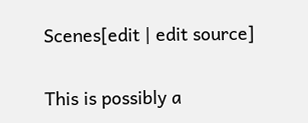Scenes[edit | edit source]

This is possibly a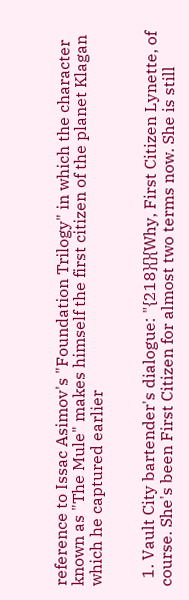reference to Issac Asimov's "Foundation Trilogy" in which the character known as "The Mule" makes himself the first citizen of the planet Klagan which he captured earlier


  1. Vault City bartender's dialogue: "{218}{}{Why, First Citizen Lynette, of course. She's been First Citizen for almost two terms now. She is still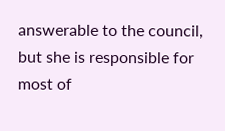answerable to the council, but she is responsible for most of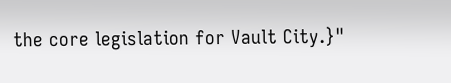the core legislation for Vault City.}"